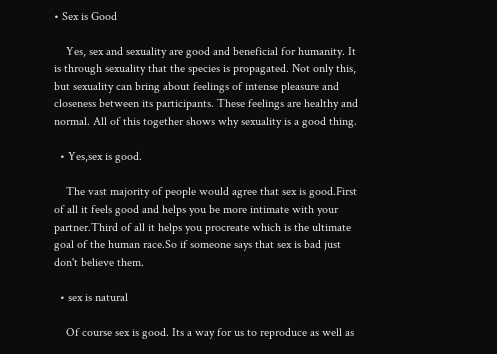• Sex is Good

    Yes, sex and sexuality are good and beneficial for humanity. It is through sexuality that the species is propagated. Not only this, but sexuality can bring about feelings of intense pleasure and closeness between its participants. These feelings are healthy and normal. All of this together shows why sexuality is a good thing.

  • Yes,sex is good.

    The vast majority of people would agree that sex is good.First of all it feels good and helps you be more intimate with your partner.Third of all it helps you procreate which is the ultimate goal of the human race.So if someone says that sex is bad just don't believe them.

  • sex is natural

    Of course sex is good. Its a way for us to reproduce as well as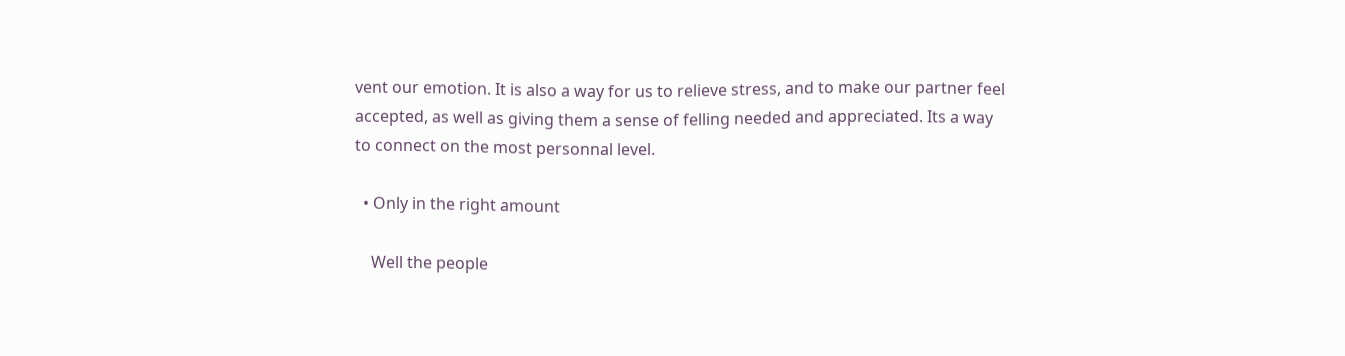vent our emotion. It is also a way for us to relieve stress, and to make our partner feel accepted, as well as giving them a sense of felling needed and appreciated. Its a way to connect on the most personnal level.

  • Only in the right amount

    Well the people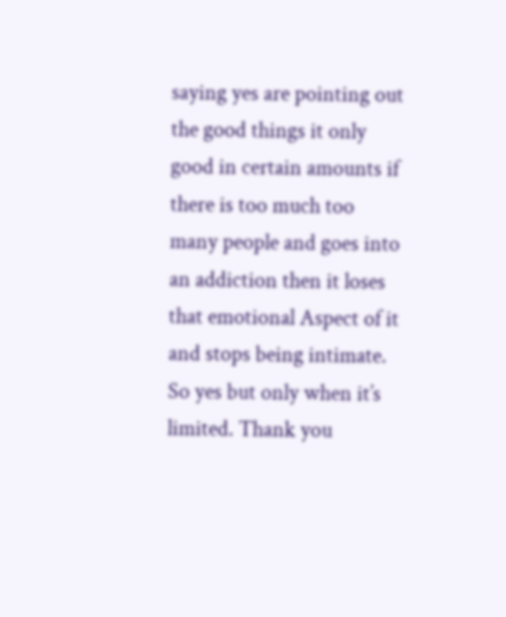saying yes are pointing out the good things it only good in certain amounts if there is too much too many people and goes into an addiction then it loses that emotional Aspect of it and stops being intimate. So yes but only when it’s limited. Thank you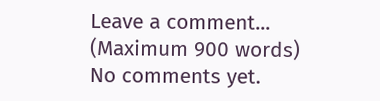Leave a comment...
(Maximum 900 words)
No comments yet.